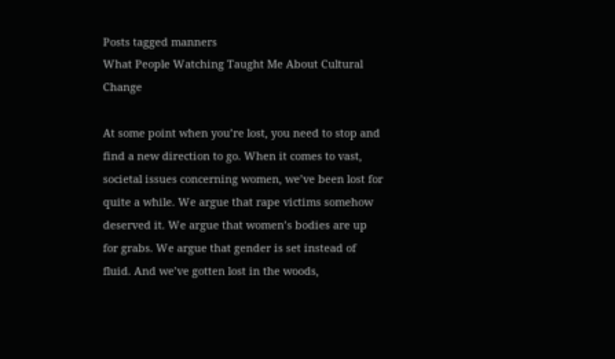Posts tagged manners
What People Watching Taught Me About Cultural Change

At some point when you’re lost, you need to stop and find a new direction to go. When it comes to vast, societal issues concerning women, we’ve been lost for quite a while. We argue that rape victims somehow deserved it. We argue that women’s bodies are up for grabs. We argue that gender is set instead of fluid. And we’ve gotten lost in the woods,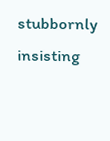stubbornly insisting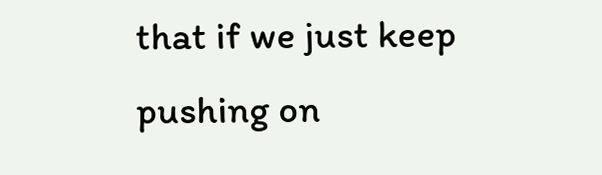that if we just keep pushing on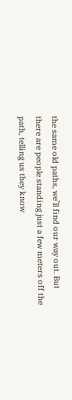the same old paths, we’ll find our way out. But there are people standing just a few meters off the path, telling us they know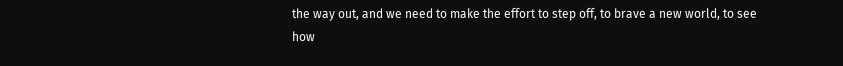the way out, and we need to make the effort to step off, to brave a new world, to see how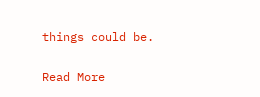things could be.

Read More